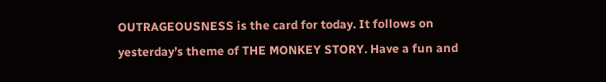OUTRAGEOUSNESS is the card for today. It follows on yesterday’s theme of THE MONKEY STORY. Have a fun and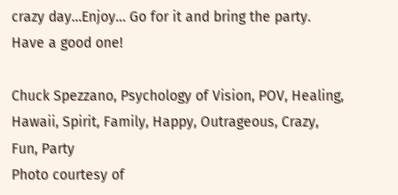crazy day…Enjoy… Go for it and bring the party. Have a good one!

Chuck Spezzano, Psychology of Vision, POV, Healing, Hawaii, Spirit, Family, Happy, Outrageous, Crazy, Fun, Party
Photo courtesy of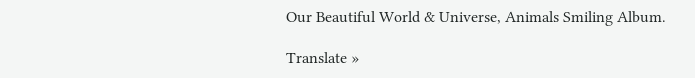Our Beautiful World & Universe, Animals Smiling Album.

Translate »